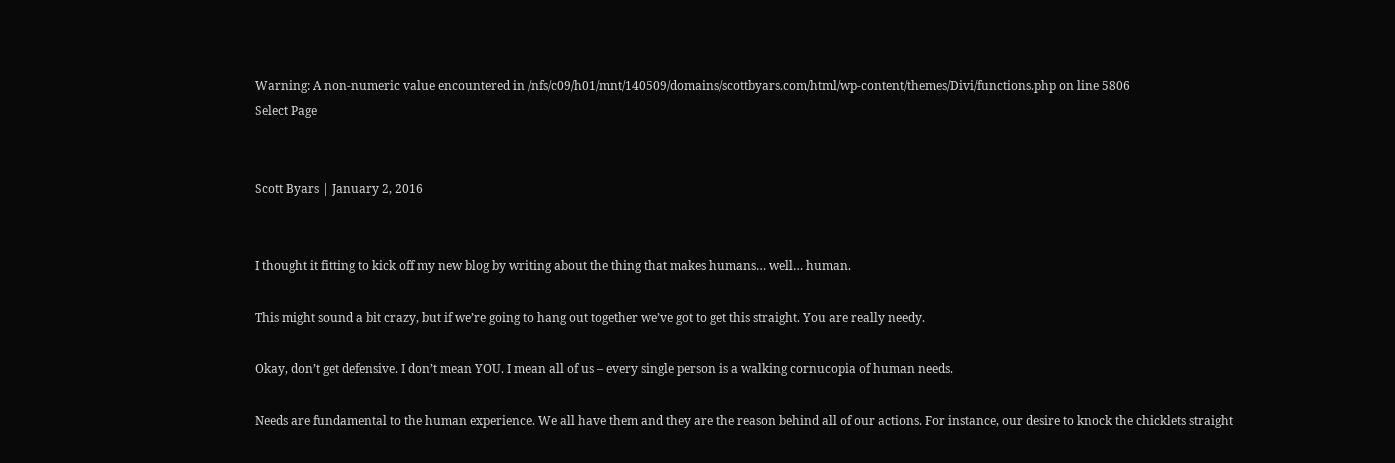Warning: A non-numeric value encountered in /nfs/c09/h01/mnt/140509/domains/scottbyars.com/html/wp-content/themes/Divi/functions.php on line 5806
Select Page


Scott Byars | January 2, 2016


I thought it fitting to kick off my new blog by writing about the thing that makes humans… well… human.

This might sound a bit crazy, but if we’re going to hang out together we’ve got to get this straight. You are really needy.

Okay, don’t get defensive. I don’t mean YOU. I mean all of us – every single person is a walking cornucopia of human needs.

Needs are fundamental to the human experience. We all have them and they are the reason behind all of our actions. For instance, our desire to knock the chicklets straight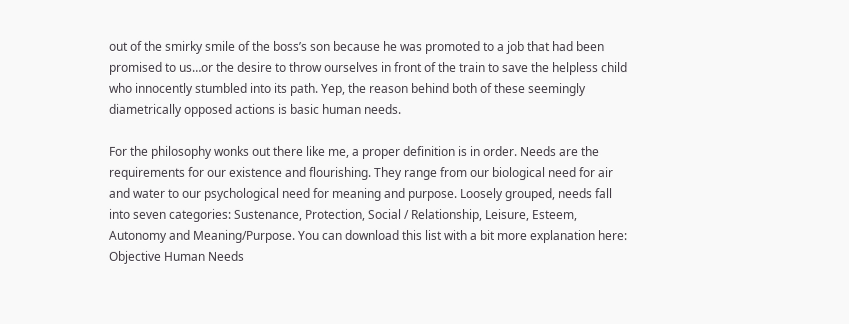out of the smirky smile of the boss’s son because he was promoted to a job that had been promised to us…or the desire to throw ourselves in front of the train to save the helpless child who innocently stumbled into its path. Yep, the reason behind both of these seemingly diametrically opposed actions is basic human needs.

For the philosophy wonks out there like me, a proper definition is in order. Needs are the requirements for our existence and flourishing. They range from our biological need for air and water to our psychological need for meaning and purpose. Loosely grouped, needs fall into seven categories: Sustenance, Protection, Social / Relationship, Leisure, Esteem, Autonomy and Meaning/Purpose. You can download this list with a bit more explanation here: Objective Human Needs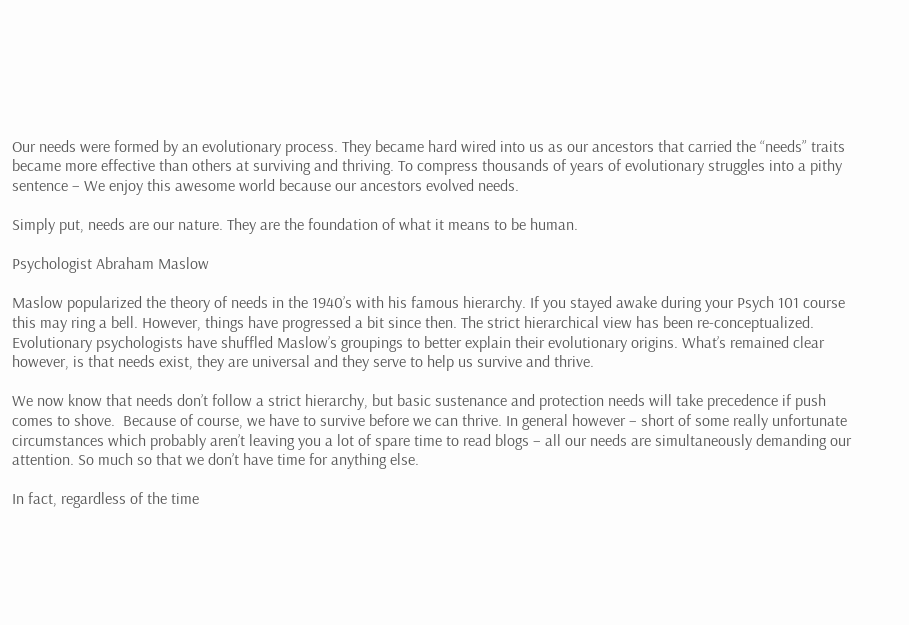Our needs were formed by an evolutionary process. They became hard wired into us as our ancestors that carried the “needs” traits became more effective than others at surviving and thriving. To compress thousands of years of evolutionary struggles into a pithy sentence – We enjoy this awesome world because our ancestors evolved needs.

Simply put, needs are our nature. They are the foundation of what it means to be human.

Psychologist Abraham Maslow

Maslow popularized the theory of needs in the 1940’s with his famous hierarchy. If you stayed awake during your Psych 101 course this may ring a bell. However, things have progressed a bit since then. The strict hierarchical view has been re-conceptualized. Evolutionary psychologists have shuffled Maslow’s groupings to better explain their evolutionary origins. What’s remained clear however, is that needs exist, they are universal and they serve to help us survive and thrive.

We now know that needs don’t follow a strict hierarchy, but basic sustenance and protection needs will take precedence if push comes to shove.  Because of course, we have to survive before we can thrive. In general however – short of some really unfortunate circumstances which probably aren’t leaving you a lot of spare time to read blogs – all our needs are simultaneously demanding our attention. So much so that we don’t have time for anything else.

In fact, regardless of the time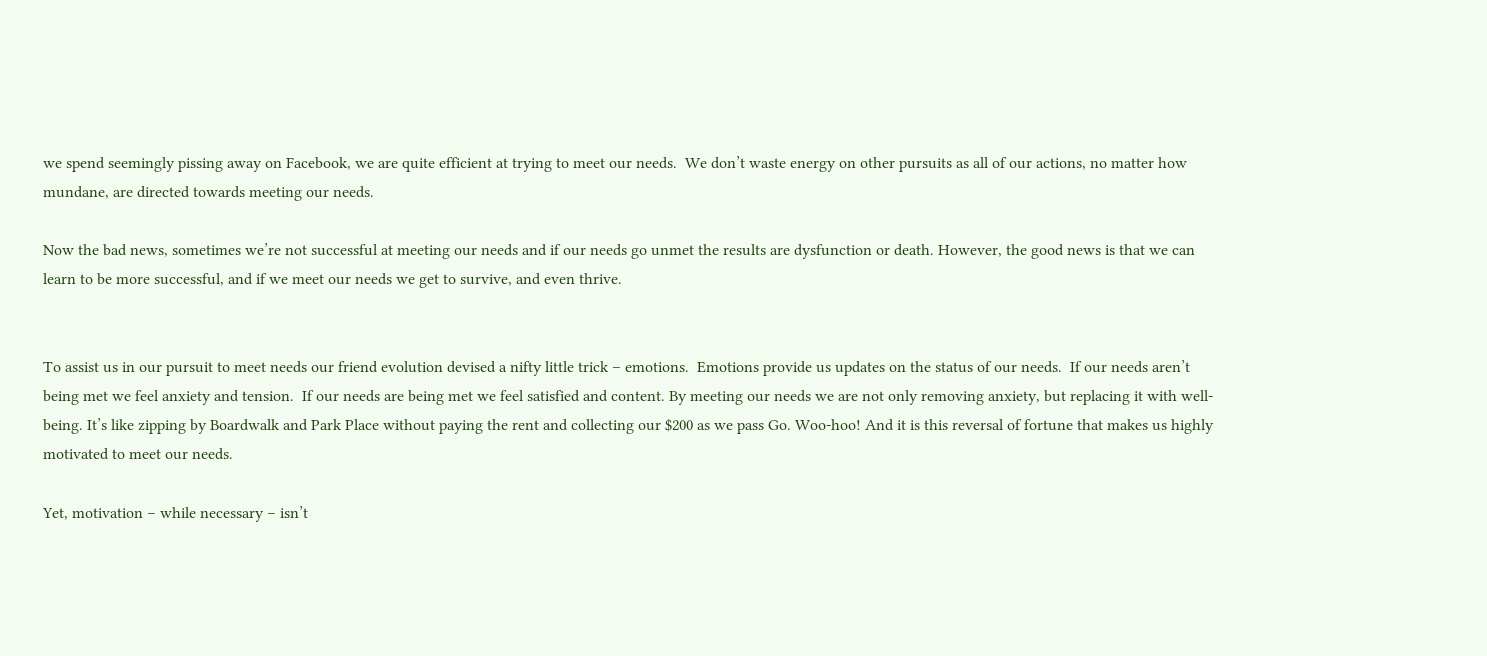we spend seemingly pissing away on Facebook, we are quite efficient at trying to meet our needs.  We don’t waste energy on other pursuits as all of our actions, no matter how mundane, are directed towards meeting our needs.

Now the bad news, sometimes we’re not successful at meeting our needs and if our needs go unmet the results are dysfunction or death. However, the good news is that we can learn to be more successful, and if we meet our needs we get to survive, and even thrive.


To assist us in our pursuit to meet needs our friend evolution devised a nifty little trick – emotions.  Emotions provide us updates on the status of our needs.  If our needs aren’t being met we feel anxiety and tension.  If our needs are being met we feel satisfied and content. By meeting our needs we are not only removing anxiety, but replacing it with well-being. It’s like zipping by Boardwalk and Park Place without paying the rent and collecting our $200 as we pass Go. Woo-hoo! And it is this reversal of fortune that makes us highly motivated to meet our needs.

Yet, motivation – while necessary – isn’t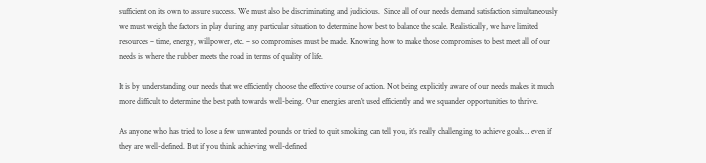sufficient on its own to assure success. We must also be discriminating and judicious.  Since all of our needs demand satisfaction simultaneously we must weigh the factors in play during any particular situation to determine how best to balance the scale. Realistically, we have limited resources – time, energy, willpower, etc. – so compromises must be made. Knowing how to make those compromises to best meet all of our needs is where the rubber meets the road in terms of quality of life.

It is by understanding our needs that we efficiently choose the effective course of action. Not being explicitly aware of our needs makes it much more difficult to determine the best path towards well-being. Our energies aren’t used efficiently and we squander opportunities to thrive.

As anyone who has tried to lose a few unwanted pounds or tried to quit smoking can tell you, it’s really challenging to achieve goals… even if they are well-defined. But if you think achieving well-defined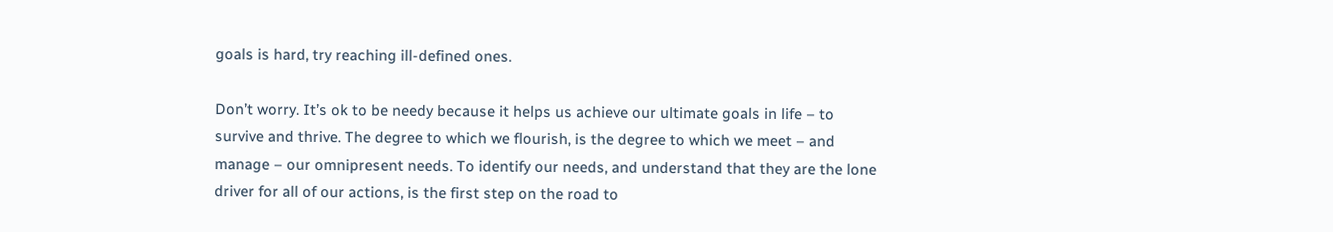goals is hard, try reaching ill-defined ones.

Don’t worry. It’s ok to be needy because it helps us achieve our ultimate goals in life – to survive and thrive. The degree to which we flourish, is the degree to which we meet – and manage – our omnipresent needs. To identify our needs, and understand that they are the lone driver for all of our actions, is the first step on the road to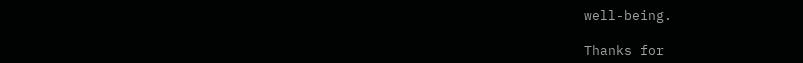well-being.

Thanks for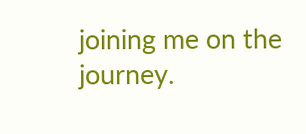joining me on the journey.